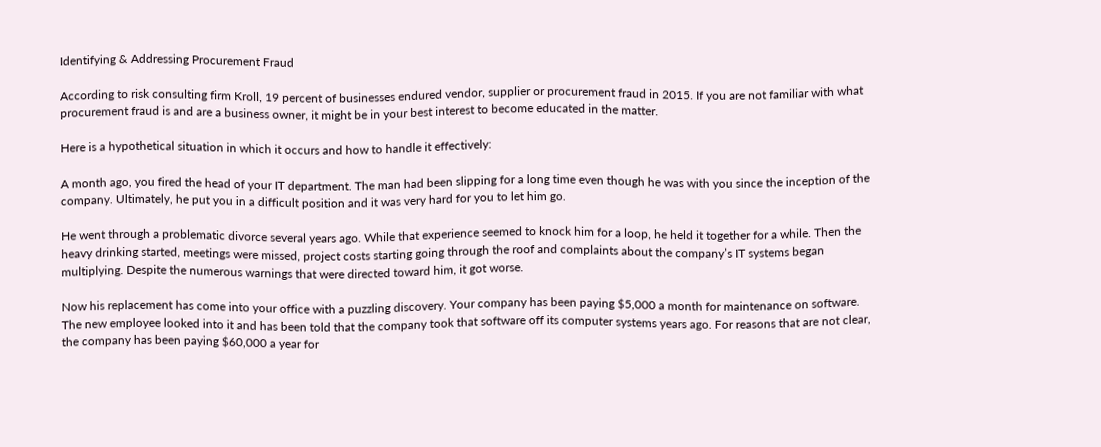Identifying & Addressing Procurement Fraud

According to risk consulting firm Kroll, 19 percent of businesses endured vendor, supplier or procurement fraud in 2015. If you are not familiar with what procurement fraud is and are a business owner, it might be in your best interest to become educated in the matter.

Here is a hypothetical situation in which it occurs and how to handle it effectively:

A month ago, you fired the head of your IT department. The man had been slipping for a long time even though he was with you since the inception of the company. Ultimately, he put you in a difficult position and it was very hard for you to let him go.

He went through a problematic divorce several years ago. While that experience seemed to knock him for a loop, he held it together for a while. Then the heavy drinking started, meetings were missed, project costs starting going through the roof and complaints about the company’s IT systems began multiplying. Despite the numerous warnings that were directed toward him, it got worse.

Now his replacement has come into your office with a puzzling discovery. Your company has been paying $5,000 a month for maintenance on software. The new employee looked into it and has been told that the company took that software off its computer systems years ago. For reasons that are not clear, the company has been paying $60,000 a year for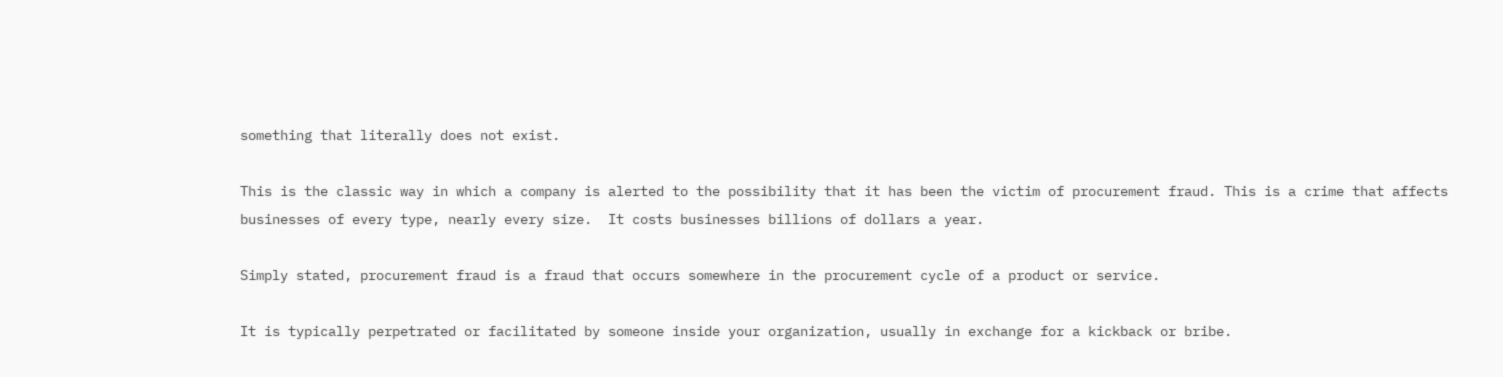something that literally does not exist.

This is the classic way in which a company is alerted to the possibility that it has been the victim of procurement fraud. This is a crime that affects businesses of every type, nearly every size.  It costs businesses billions of dollars a year.

Simply stated, procurement fraud is a fraud that occurs somewhere in the procurement cycle of a product or service.

It is typically perpetrated or facilitated by someone inside your organization, usually in exchange for a kickback or bribe.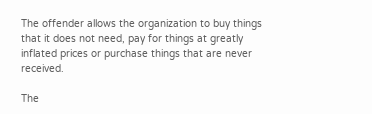The offender allows the organization to buy things that it does not need, pay for things at greatly inflated prices or purchase things that are never received.

The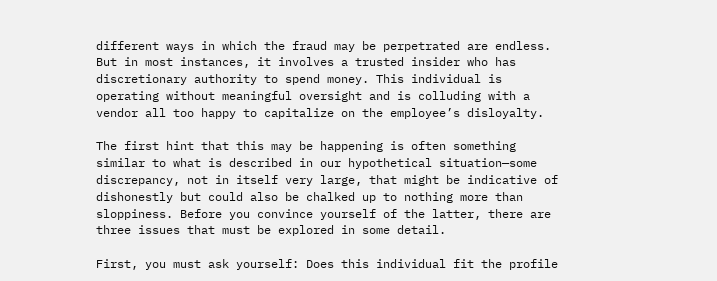different ways in which the fraud may be perpetrated are endless. But in most instances, it involves a trusted insider who has discretionary authority to spend money. This individual is operating without meaningful oversight and is colluding with a vendor all too happy to capitalize on the employee’s disloyalty.

The first hint that this may be happening is often something similar to what is described in our hypothetical situation—some discrepancy, not in itself very large, that might be indicative of dishonestly but could also be chalked up to nothing more than sloppiness. Before you convince yourself of the latter, there are three issues that must be explored in some detail.

First, you must ask yourself: Does this individual fit the profile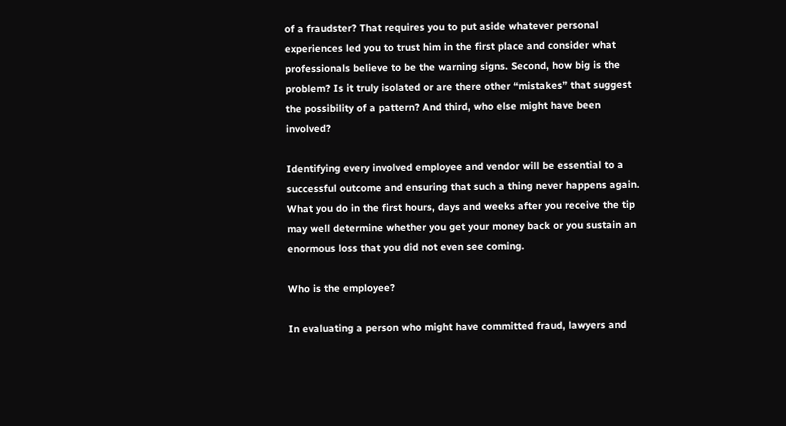of a fraudster? That requires you to put aside whatever personal experiences led you to trust him in the first place and consider what professionals believe to be the warning signs. Second, how big is the problem? Is it truly isolated or are there other “mistakes” that suggest the possibility of a pattern? And third, who else might have been involved?

Identifying every involved employee and vendor will be essential to a successful outcome and ensuring that such a thing never happens again. What you do in the first hours, days and weeks after you receive the tip may well determine whether you get your money back or you sustain an enormous loss that you did not even see coming.

Who is the employee?

In evaluating a person who might have committed fraud, lawyers and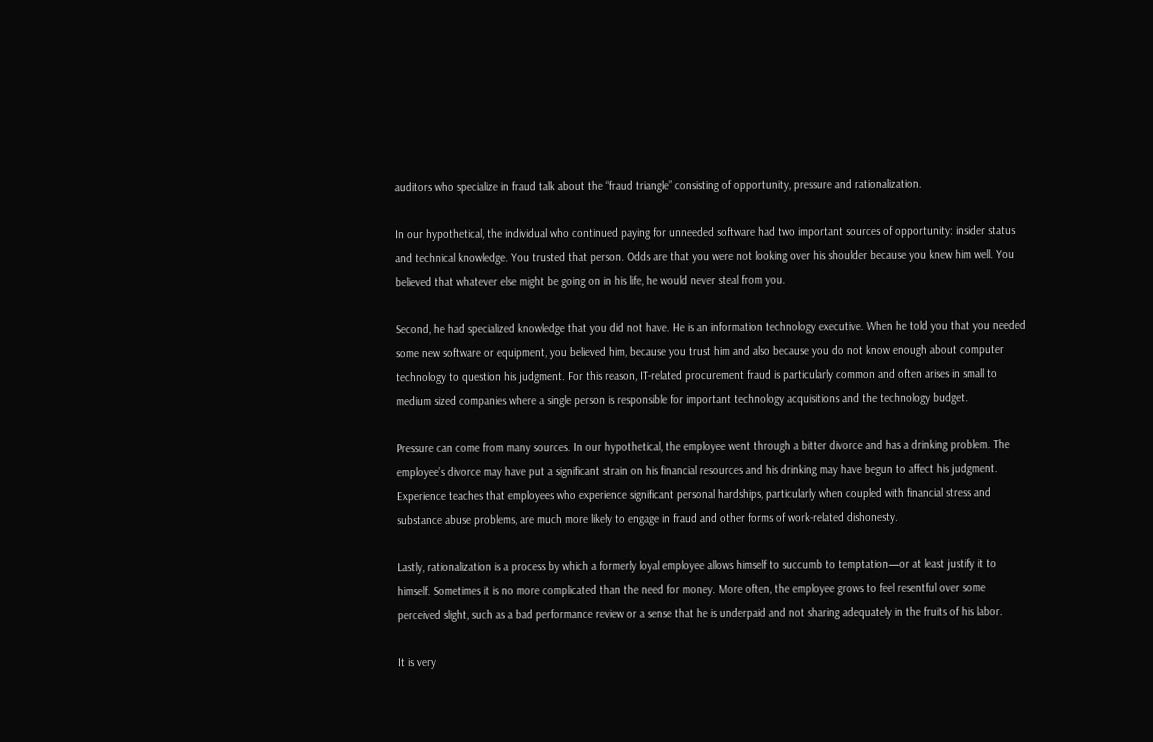auditors who specialize in fraud talk about the “fraud triangle” consisting of opportunity, pressure and rationalization.

In our hypothetical, the individual who continued paying for unneeded software had two important sources of opportunity: insider status and technical knowledge. You trusted that person. Odds are that you were not looking over his shoulder because you knew him well. You believed that whatever else might be going on in his life, he would never steal from you.

Second, he had specialized knowledge that you did not have. He is an information technology executive. When he told you that you needed some new software or equipment, you believed him, because you trust him and also because you do not know enough about computer technology to question his judgment. For this reason, IT-related procurement fraud is particularly common and often arises in small to medium sized companies where a single person is responsible for important technology acquisitions and the technology budget.

Pressure can come from many sources. In our hypothetical, the employee went through a bitter divorce and has a drinking problem. The employee’s divorce may have put a significant strain on his financial resources and his drinking may have begun to affect his judgment. Experience teaches that employees who experience significant personal hardships, particularly when coupled with financial stress and substance abuse problems, are much more likely to engage in fraud and other forms of work-related dishonesty.

Lastly, rationalization is a process by which a formerly loyal employee allows himself to succumb to temptation—or at least justify it to himself. Sometimes it is no more complicated than the need for money. More often, the employee grows to feel resentful over some perceived slight, such as a bad performance review or a sense that he is underpaid and not sharing adequately in the fruits of his labor.

It is very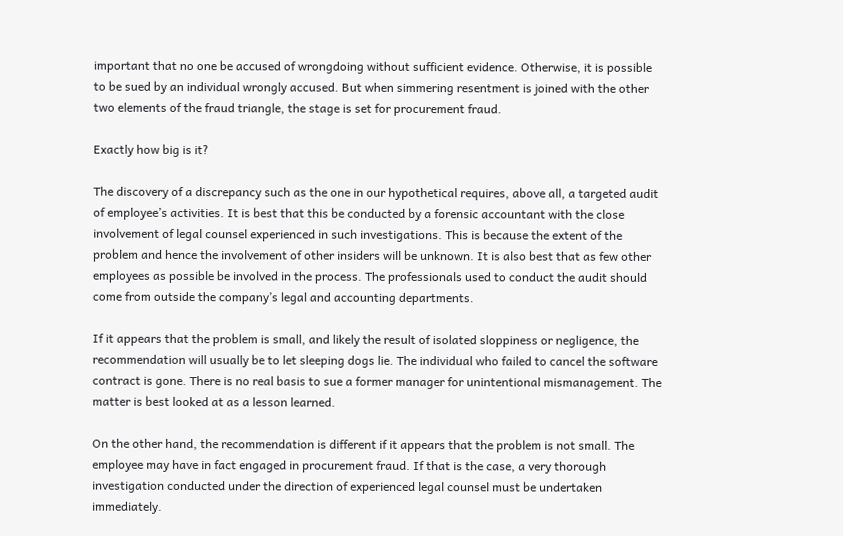important that no one be accused of wrongdoing without sufficient evidence. Otherwise, it is possible to be sued by an individual wrongly accused. But when simmering resentment is joined with the other two elements of the fraud triangle, the stage is set for procurement fraud.

Exactly how big is it?

The discovery of a discrepancy such as the one in our hypothetical requires, above all, a targeted audit of employee’s activities. It is best that this be conducted by a forensic accountant with the close involvement of legal counsel experienced in such investigations. This is because the extent of the problem and hence the involvement of other insiders will be unknown. It is also best that as few other employees as possible be involved in the process. The professionals used to conduct the audit should come from outside the company’s legal and accounting departments.

If it appears that the problem is small, and likely the result of isolated sloppiness or negligence, the recommendation will usually be to let sleeping dogs lie. The individual who failed to cancel the software contract is gone. There is no real basis to sue a former manager for unintentional mismanagement. The matter is best looked at as a lesson learned.

On the other hand, the recommendation is different if it appears that the problem is not small. The employee may have in fact engaged in procurement fraud. If that is the case, a very thorough investigation conducted under the direction of experienced legal counsel must be undertaken immediately.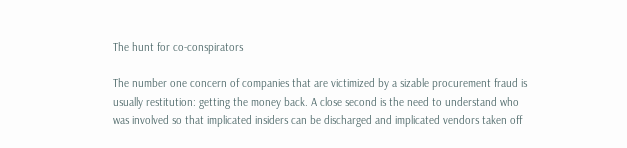The hunt for co-conspirators

The number one concern of companies that are victimized by a sizable procurement fraud is usually restitution: getting the money back. A close second is the need to understand who was involved so that implicated insiders can be discharged and implicated vendors taken off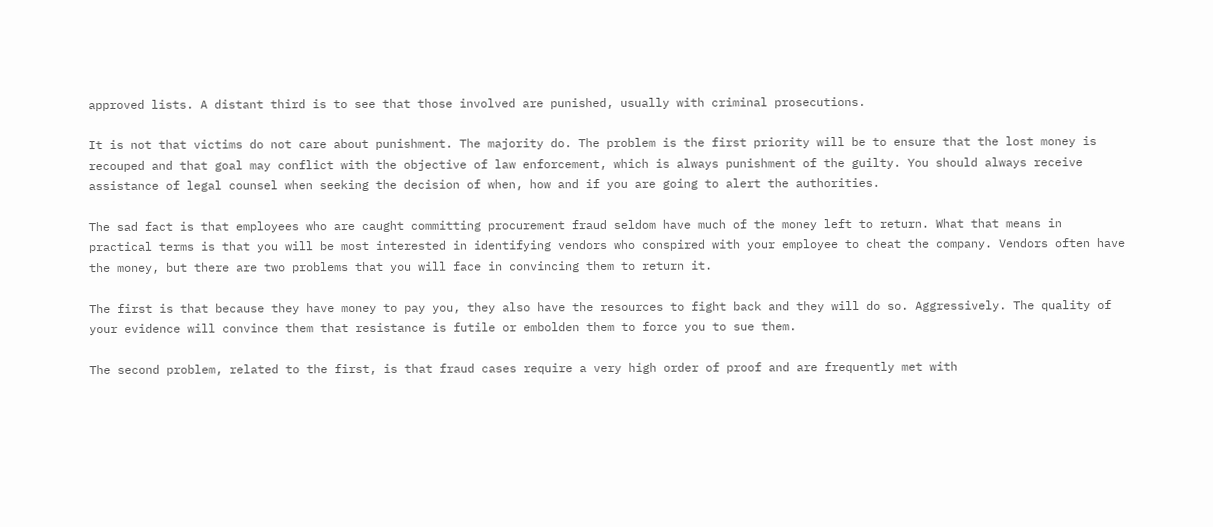approved lists. A distant third is to see that those involved are punished, usually with criminal prosecutions.

It is not that victims do not care about punishment. The majority do. The problem is the first priority will be to ensure that the lost money is recouped and that goal may conflict with the objective of law enforcement, which is always punishment of the guilty. You should always receive assistance of legal counsel when seeking the decision of when, how and if you are going to alert the authorities.

The sad fact is that employees who are caught committing procurement fraud seldom have much of the money left to return. What that means in practical terms is that you will be most interested in identifying vendors who conspired with your employee to cheat the company. Vendors often have the money, but there are two problems that you will face in convincing them to return it.

The first is that because they have money to pay you, they also have the resources to fight back and they will do so. Aggressively. The quality of your evidence will convince them that resistance is futile or embolden them to force you to sue them.

The second problem, related to the first, is that fraud cases require a very high order of proof and are frequently met with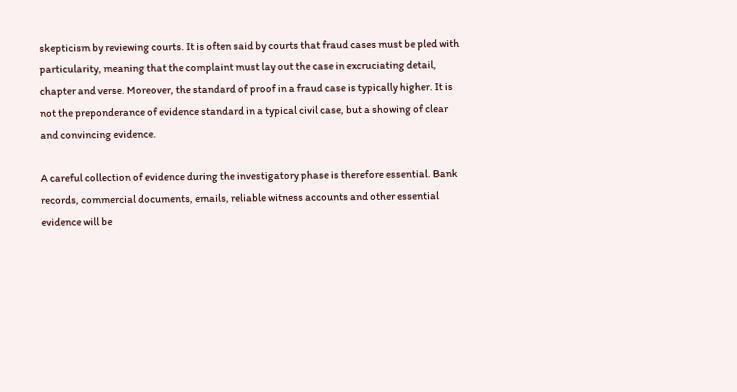skepticism by reviewing courts. It is often said by courts that fraud cases must be pled with particularity, meaning that the complaint must lay out the case in excruciating detail, chapter and verse. Moreover, the standard of proof in a fraud case is typically higher. It is not the preponderance of evidence standard in a typical civil case, but a showing of clear and convincing evidence.

A careful collection of evidence during the investigatory phase is therefore essential. Bank records, commercial documents, emails, reliable witness accounts and other essential evidence will be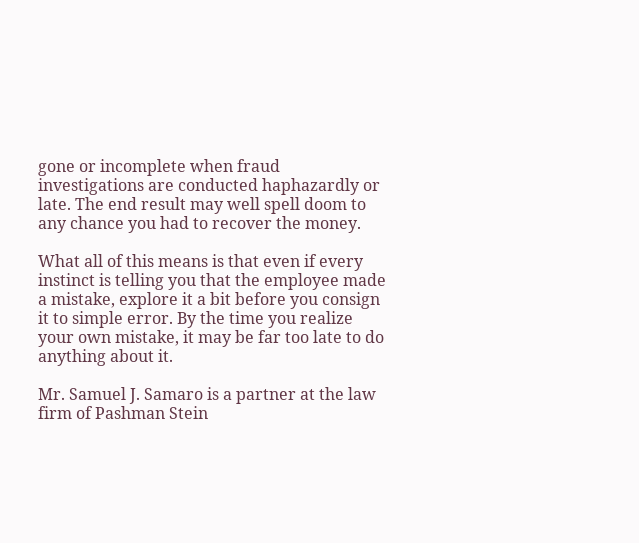gone or incomplete when fraud investigations are conducted haphazardly or late. The end result may well spell doom to any chance you had to recover the money.

What all of this means is that even if every instinct is telling you that the employee made a mistake, explore it a bit before you consign it to simple error. By the time you realize your own mistake, it may be far too late to do anything about it.

Mr. Samuel J. Samaro is a partner at the law firm of Pashman Stein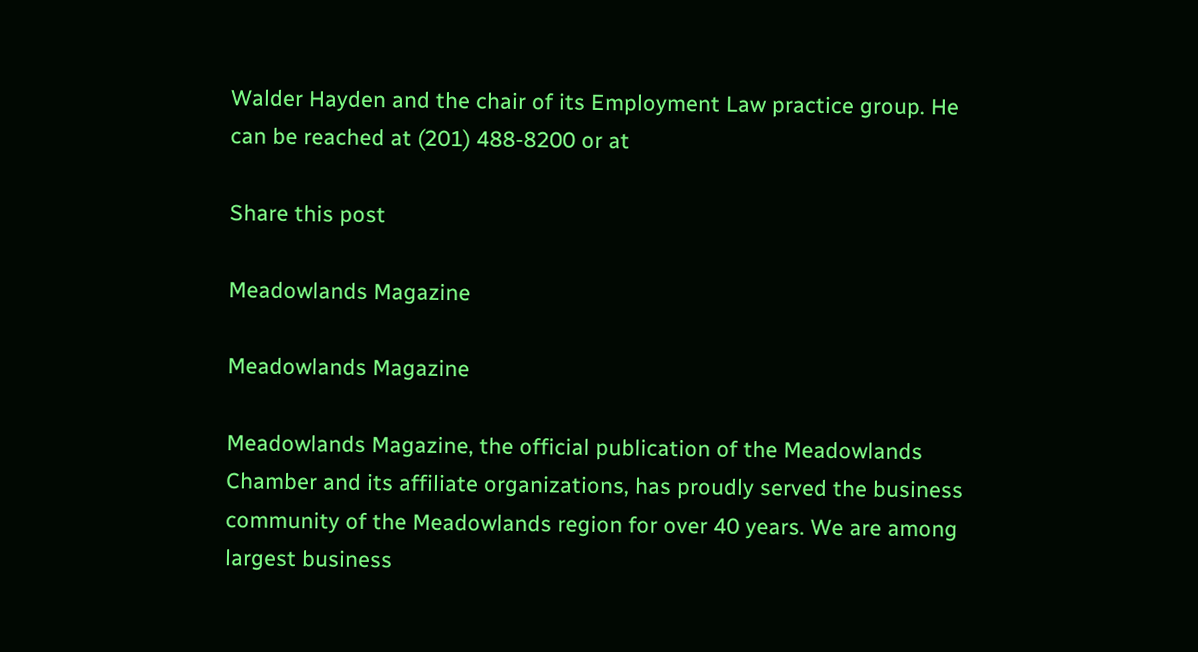Walder Hayden and the chair of its Employment Law practice group. He can be reached at (201) 488-8200 or at

Share this post

Meadowlands Magazine

Meadowlands Magazine

Meadowlands Magazine, the official publication of the Meadowlands Chamber and its affiliate organizations, has proudly served the business community of the Meadowlands region for over 40 years. We are among largest business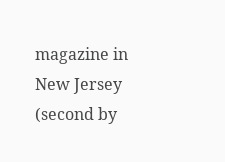magazine in New Jersey (second by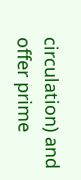circulation) and offer prime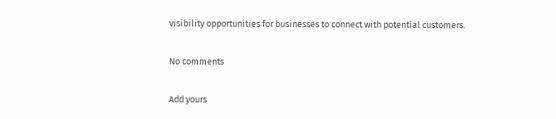visibility opportunities for businesses to connect with potential customers.

No comments

Add yours